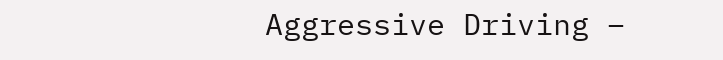Aggressive Driving –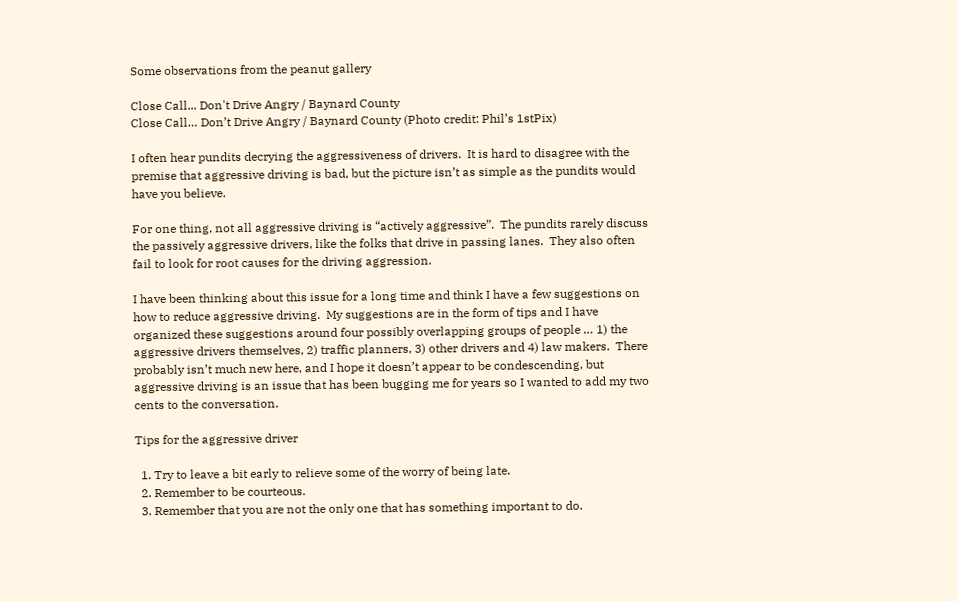Some observations from the peanut gallery

Close Call... Don't Drive Angry / Baynard County
Close Call… Don’t Drive Angry / Baynard County (Photo credit: Phil’s 1stPix)

I often hear pundits decrying the aggressiveness of drivers.  It is hard to disagree with the premise that aggressive driving is bad, but the picture isn’t as simple as the pundits would have you believe.

For one thing, not all aggressive driving is “actively aggressive”.  The pundits rarely discuss the passively aggressive drivers, like the folks that drive in passing lanes.  They also often fail to look for root causes for the driving aggression.

I have been thinking about this issue for a long time and think I have a few suggestions on how to reduce aggressive driving.  My suggestions are in the form of tips and I have organized these suggestions around four possibly overlapping groups of people … 1) the aggressive drivers themselves, 2) traffic planners, 3) other drivers and 4) law makers.  There probably isn’t much new here, and I hope it doesn’t appear to be condescending, but aggressive driving is an issue that has been bugging me for years so I wanted to add my two cents to the conversation.

Tips for the aggressive driver

  1. Try to leave a bit early to relieve some of the worry of being late.
  2. Remember to be courteous.
  3. Remember that you are not the only one that has something important to do.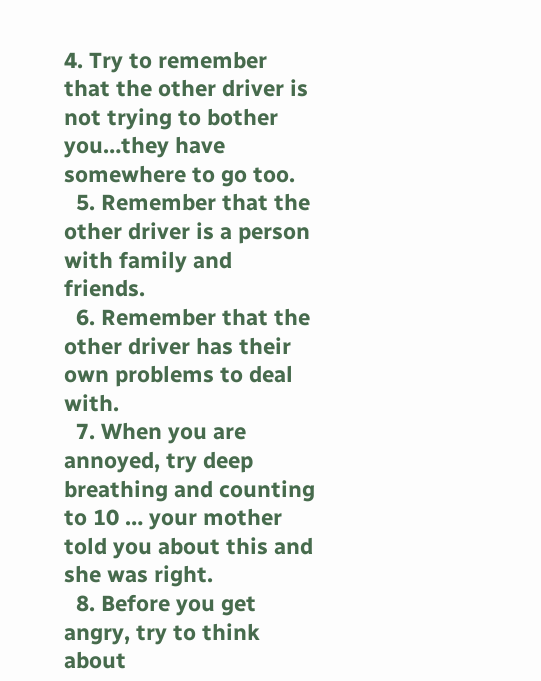4. Try to remember that the other driver is not trying to bother you…they have somewhere to go too.
  5. Remember that the other driver is a person with family and friends.
  6. Remember that the other driver has their own problems to deal with.
  7. When you are annoyed, try deep breathing and counting to 10 … your mother told you about this and she was right.
  8. Before you get angry, try to think about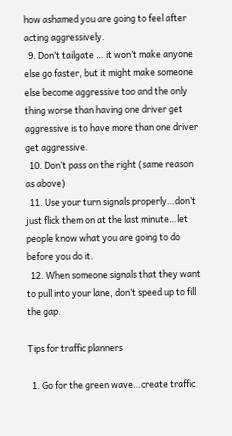how ashamed you are going to feel after acting aggressively.
  9. Don’t tailgate … it won’t make anyone else go faster, but it might make someone else become aggressive too and the only thing worse than having one driver get aggressive is to have more than one driver get aggressive.
  10. Don’t pass on the right (same reason as above)
  11. Use your turn signals properly…don’t just flick them on at the last minute…let people know what you are going to do before you do it.
  12. When someone signals that they want to pull into your lane, don’t speed up to fill the gap.

Tips for traffic planners

  1. Go for the green wave…create traffic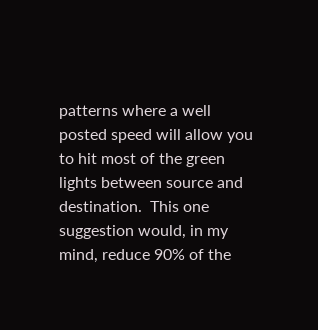patterns where a well posted speed will allow you to hit most of the green lights between source and destination.  This one suggestion would, in my mind, reduce 90% of the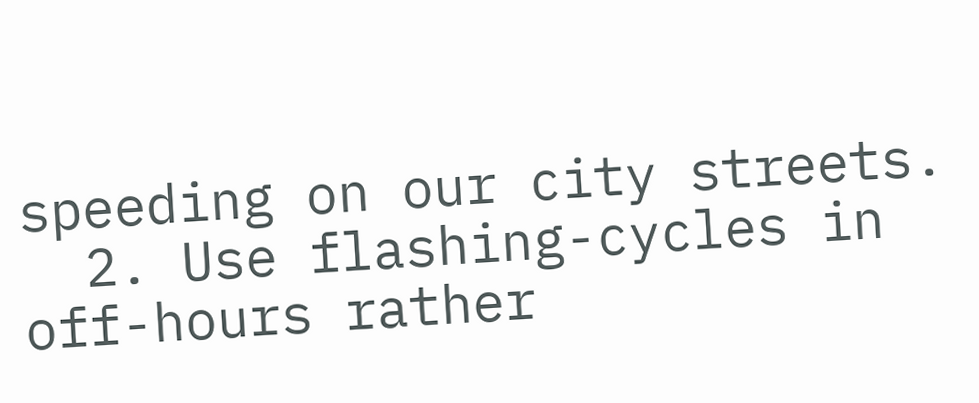speeding on our city streets.
  2. Use flashing-cycles in off-hours rather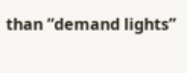than “demand lights”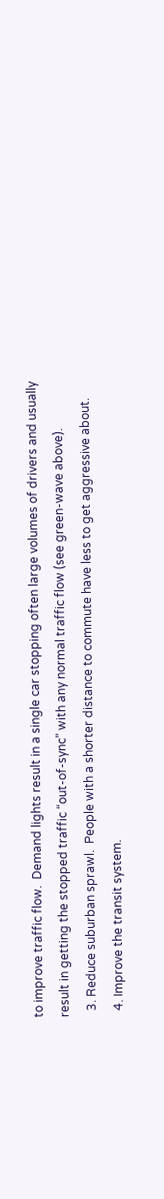to improve traffic flow.  Demand lights result in a single car stopping often large volumes of drivers and usually result in getting the stopped traffic “out-of-sync” with any normal traffic flow (see green-wave above).
  3. Reduce suburban sprawl.  People with a shorter distance to commute have less to get aggressive about.
  4. Improve the transit system.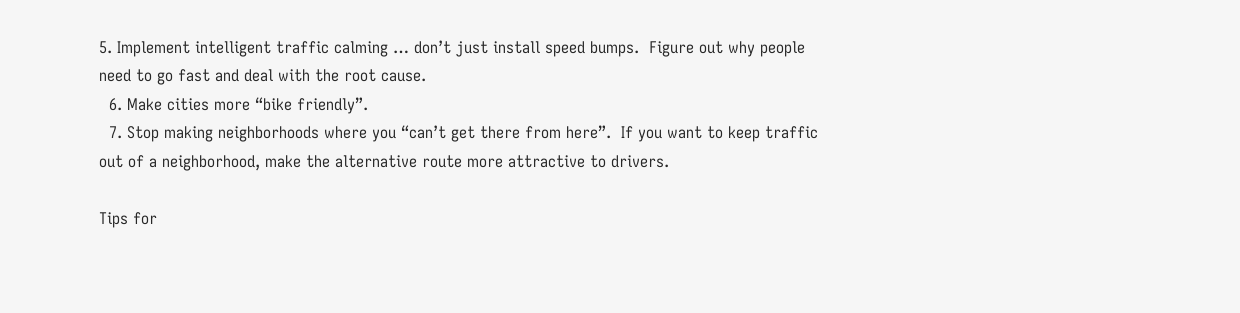5. Implement intelligent traffic calming … don’t just install speed bumps.  Figure out why people need to go fast and deal with the root cause.
  6. Make cities more “bike friendly”.
  7. Stop making neighborhoods where you “can’t get there from here”.  If you want to keep traffic out of a neighborhood, make the alternative route more attractive to drivers.

Tips for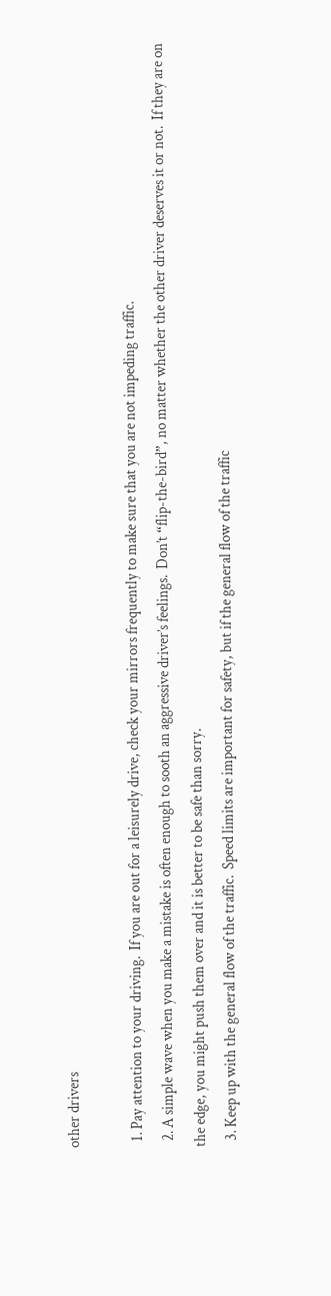other drivers

  1. Pay attention to your driving.  If you are out for a leisurely drive, check your mirrors frequently to make sure that you are not impeding traffic.
  2. A simple wave when you make a mistake is often enough to sooth an aggressive driver’s feelings.  Don’t “flip-the-bird”, no matter whether the other driver deserves it or not.  If they are on the edge, you might push them over and it is better to be safe than sorry.
  3. Keep up with the general flow of the traffic.  Speed limits are important for safety, but if the general flow of the traffic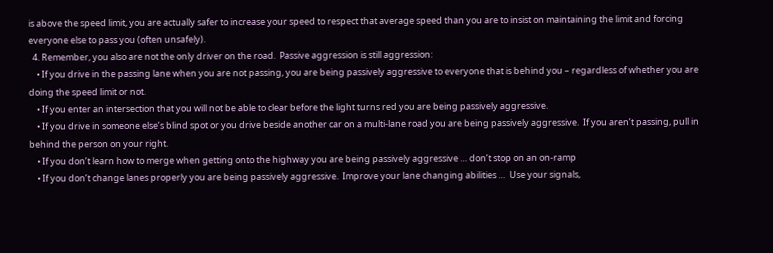is above the speed limit, you are actually safer to increase your speed to respect that average speed than you are to insist on maintaining the limit and forcing everyone else to pass you (often unsafely).
  4. Remember, you also are not the only driver on the road.  Passive aggression is still aggression:
    • If you drive in the passing lane when you are not passing, you are being passively aggressive to everyone that is behind you – regardless of whether you are doing the speed limit or not.
    • If you enter an intersection that you will not be able to clear before the light turns red you are being passively aggressive.
    • If you drive in someone else’s blind spot or you drive beside another car on a multi-lane road you are being passively aggressive.  If you aren’t passing, pull in behind the person on your right.
    • If you don’t learn how to merge when getting onto the highway you are being passively aggressive … don’t stop on an on-ramp
    • If you don’t change lanes properly you are being passively aggressive.  Improve your lane changing abilities …  Use your signals,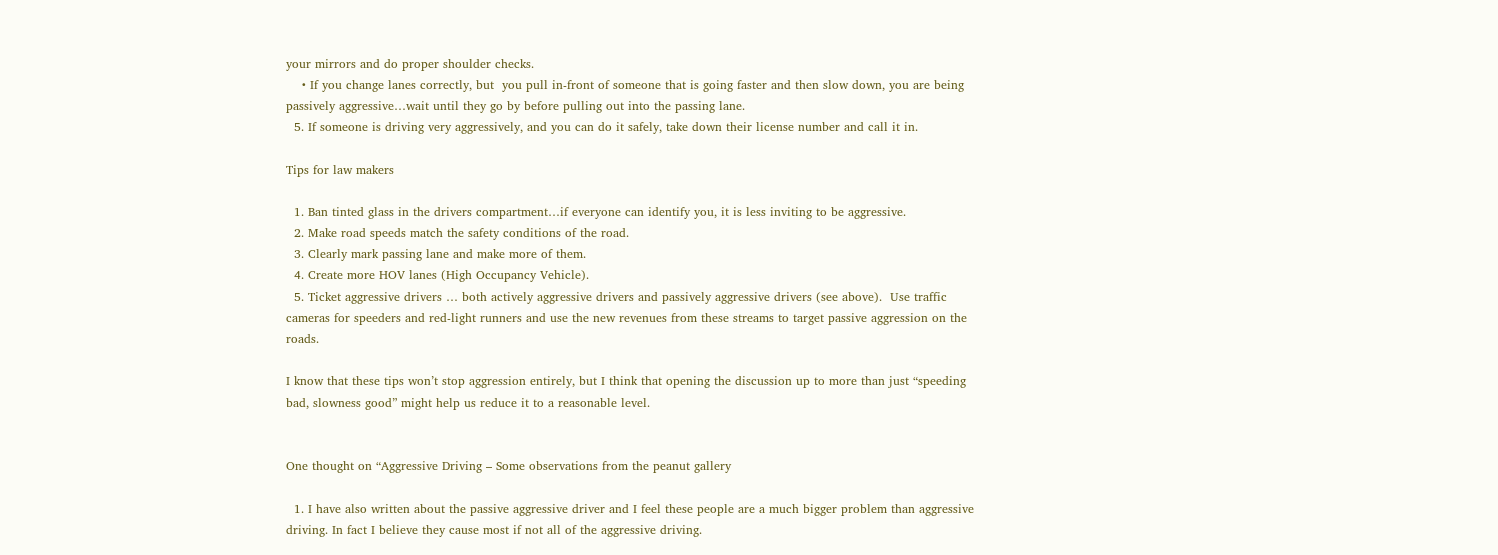your mirrors and do proper shoulder checks.
    • If you change lanes correctly, but  you pull in-front of someone that is going faster and then slow down, you are being passively aggressive…wait until they go by before pulling out into the passing lane.
  5. If someone is driving very aggressively, and you can do it safely, take down their license number and call it in.

Tips for law makers

  1. Ban tinted glass in the drivers compartment…if everyone can identify you, it is less inviting to be aggressive.
  2. Make road speeds match the safety conditions of the road.
  3. Clearly mark passing lane and make more of them.
  4. Create more HOV lanes (High Occupancy Vehicle).
  5. Ticket aggressive drivers … both actively aggressive drivers and passively aggressive drivers (see above).  Use traffic cameras for speeders and red-light runners and use the new revenues from these streams to target passive aggression on the roads.

I know that these tips won’t stop aggression entirely, but I think that opening the discussion up to more than just “speeding bad, slowness good” might help us reduce it to a reasonable level.


One thought on “Aggressive Driving – Some observations from the peanut gallery

  1. I have also written about the passive aggressive driver and I feel these people are a much bigger problem than aggressive driving. In fact I believe they cause most if not all of the aggressive driving.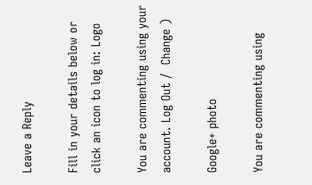Leave a Reply

Fill in your details below or click an icon to log in: Logo

You are commenting using your account. Log Out /  Change )

Google+ photo

You are commenting using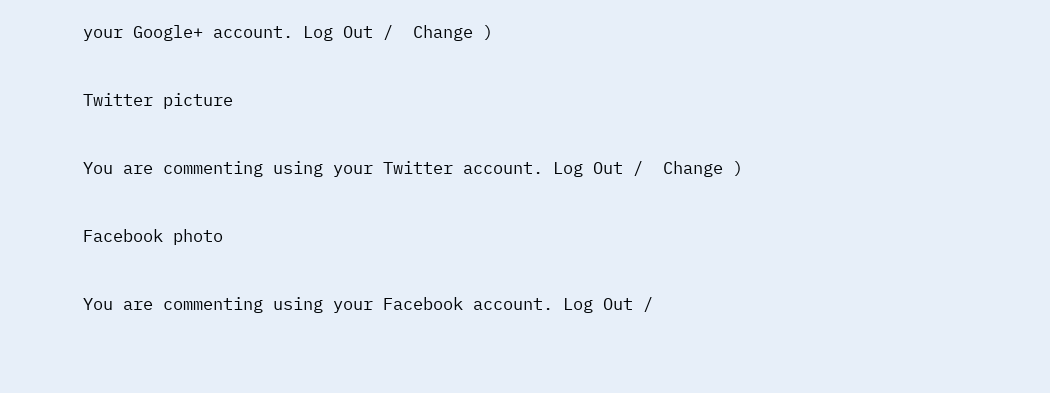your Google+ account. Log Out /  Change )

Twitter picture

You are commenting using your Twitter account. Log Out /  Change )

Facebook photo

You are commenting using your Facebook account. Log Out /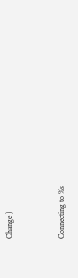Change )


Connecting to %s